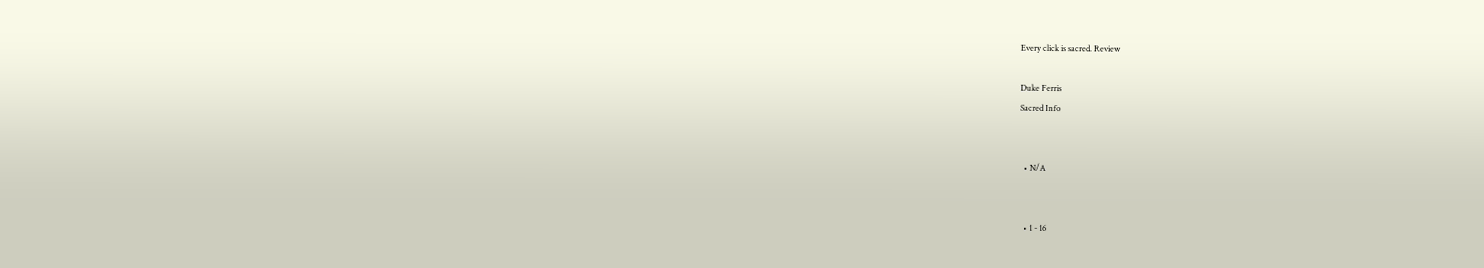Every click is sacred. Review

Duke Ferris
Sacred Info


  • N/A


  • 1 - 16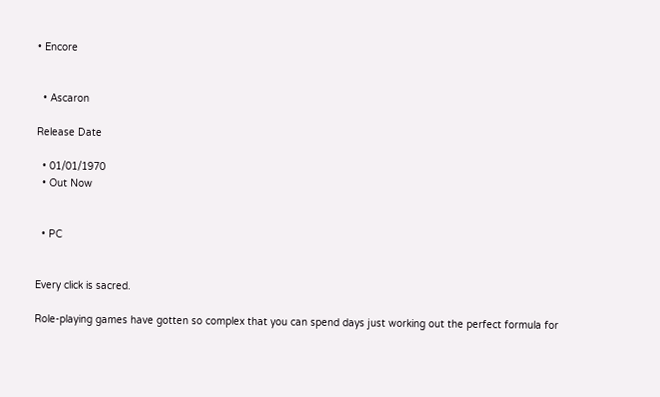• Encore


  • Ascaron

Release Date

  • 01/01/1970
  • Out Now


  • PC


Every click is sacred.

Role-playing games have gotten so complex that you can spend days just working out the perfect formula for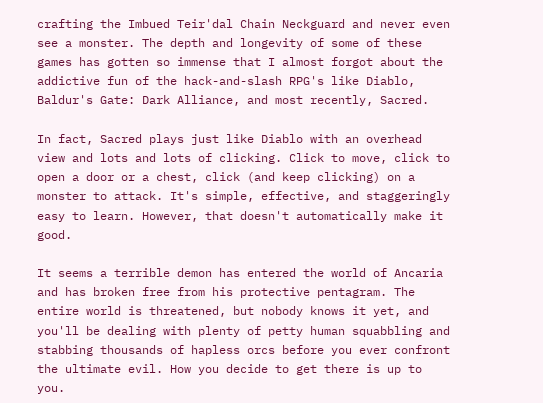crafting the Imbued Teir'dal Chain Neckguard and never even see a monster. The depth and longevity of some of these games has gotten so immense that I almost forgot about the addictive fun of the hack-and-slash RPG's like Diablo, Baldur's Gate: Dark Alliance, and most recently, Sacred.

In fact, Sacred plays just like Diablo with an overhead view and lots and lots of clicking. Click to move, click to open a door or a chest, click (and keep clicking) on a monster to attack. It's simple, effective, and staggeringly easy to learn. However, that doesn't automatically make it good.

It seems a terrible demon has entered the world of Ancaria and has broken free from his protective pentagram. The entire world is threatened, but nobody knows it yet, and you'll be dealing with plenty of petty human squabbling and stabbing thousands of hapless orcs before you ever confront the ultimate evil. How you decide to get there is up to you.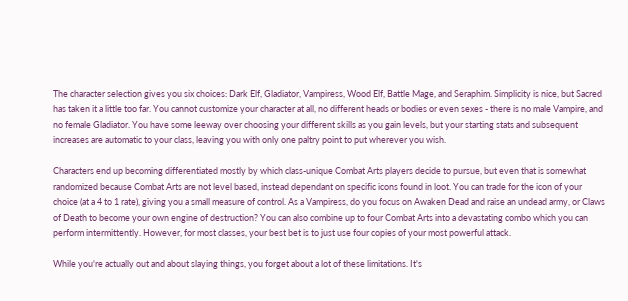The character selection gives you six choices: Dark Elf, Gladiator, Vampiress, Wood Elf, Battle Mage, and Seraphim. Simplicity is nice, but Sacred has taken it a little too far. You cannot customize your character at all, no different heads or bodies or even sexes - there is no male Vampire, and no female Gladiator. You have some leeway over choosing your different skills as you gain levels, but your starting stats and subsequent increases are automatic to your class, leaving you with only one paltry point to put wherever you wish.

Characters end up becoming differentiated mostly by which class-unique Combat Arts players decide to pursue, but even that is somewhat randomized because Combat Arts are not level based, instead dependant on specific icons found in loot. You can trade for the icon of your choice (at a 4 to 1 rate), giving you a small measure of control. As a Vampiress, do you focus on Awaken Dead and raise an undead army, or Claws of Death to become your own engine of destruction? You can also combine up to four Combat Arts into a devastating combo which you can perform intermittently. However, for most classes, your best bet is to just use four copies of your most powerful attack.

While you're actually out and about slaying things, you forget about a lot of these limitations. It's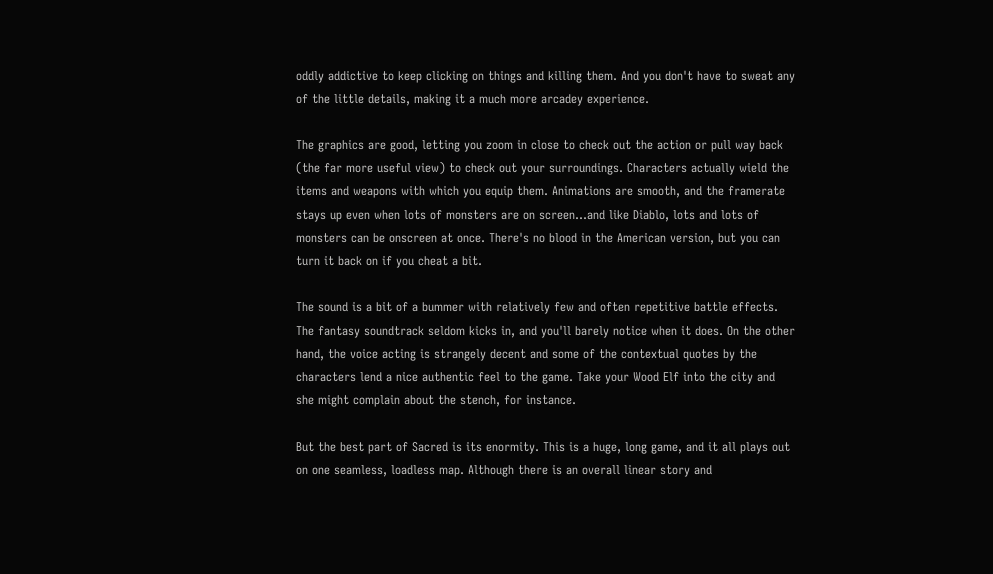oddly addictive to keep clicking on things and killing them. And you don't have to sweat any of the little details, making it a much more arcadey experience.

The graphics are good, letting you zoom in close to check out the action or pull way back (the far more useful view) to check out your surroundings. Characters actually wield the items and weapons with which you equip them. Animations are smooth, and the framerate stays up even when lots of monsters are on screen…and like Diablo, lots and lots of monsters can be onscreen at once. There's no blood in the American version, but you can turn it back on if you cheat a bit.

The sound is a bit of a bummer with relatively few and often repetitive battle effects. The fantasy soundtrack seldom kicks in, and you'll barely notice when it does. On the other hand, the voice acting is strangely decent and some of the contextual quotes by the characters lend a nice authentic feel to the game. Take your Wood Elf into the city and she might complain about the stench, for instance.

But the best part of Sacred is its enormity. This is a huge, long game, and it all plays out on one seamless, loadless map. Although there is an overall linear story and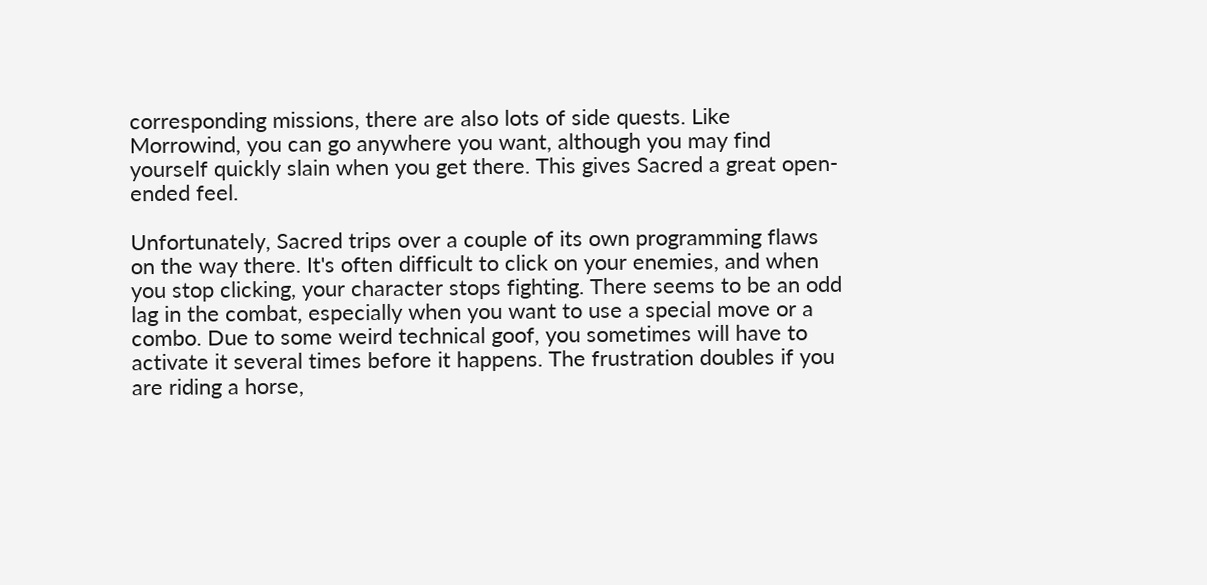corresponding missions, there are also lots of side quests. Like Morrowind, you can go anywhere you want, although you may find yourself quickly slain when you get there. This gives Sacred a great open-ended feel.

Unfortunately, Sacred trips over a couple of its own programming flaws on the way there. It's often difficult to click on your enemies, and when you stop clicking, your character stops fighting. There seems to be an odd lag in the combat, especially when you want to use a special move or a combo. Due to some weird technical goof, you sometimes will have to activate it several times before it happens. The frustration doubles if you are riding a horse,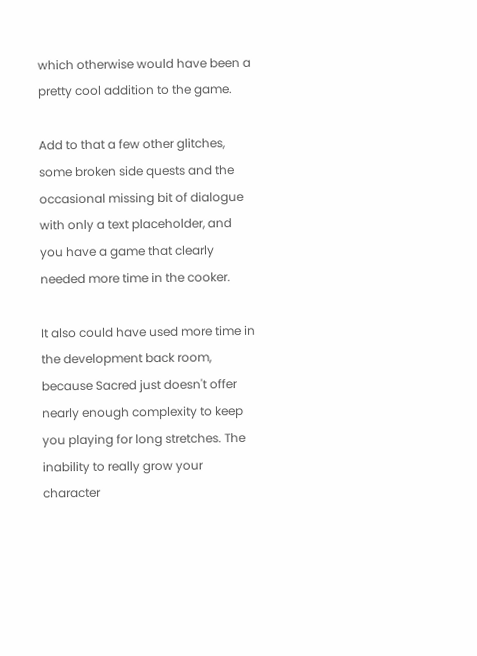which otherwise would have been a pretty cool addition to the game.

Add to that a few other glitches, some broken side quests and the occasional missing bit of dialogue with only a text placeholder, and you have a game that clearly needed more time in the cooker.

It also could have used more time in the development back room, because Sacred just doesn't offer nearly enough complexity to keep you playing for long stretches. The inability to really grow your character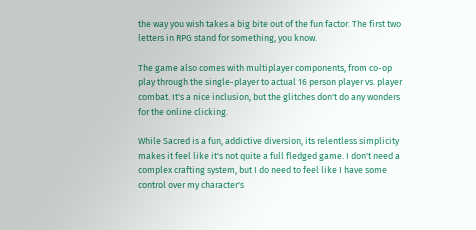the way you wish takes a big bite out of the fun factor. The first two letters in RPG stand for something, you know.

The game also comes with multiplayer components, from co-op play through the single-player to actual 16 person player vs. player combat. It's a nice inclusion, but the glitches don't do any wonders for the online clicking.

While Sacred is a fun, addictive diversion, its relentless simplicity makes it feel like it's not quite a full fledged game. I don't need a complex crafting system, but I do need to feel like I have some control over my character's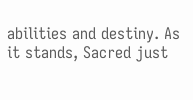abilities and destiny. As it stands, Sacred just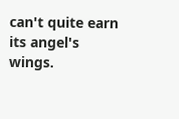can't quite earn its angel's wings.